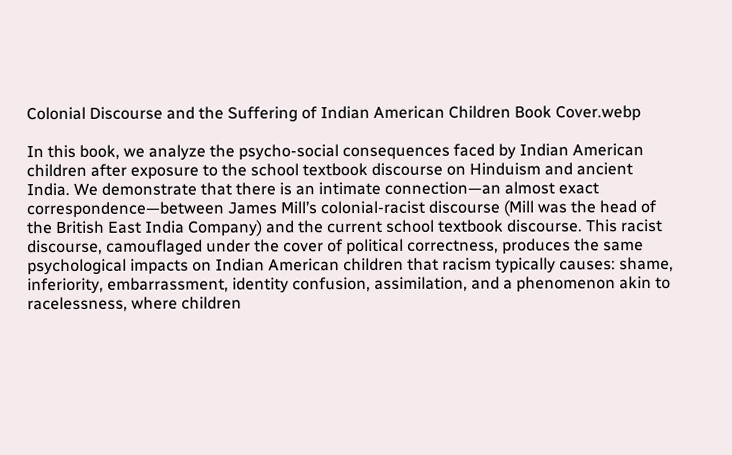Colonial Discourse and the Suffering of Indian American Children Book Cover.webp

In this book, we analyze the psycho-social consequences faced by Indian American children after exposure to the school textbook discourse on Hinduism and ancient India. We demonstrate that there is an intimate connection—an almost exact correspondence—between James Mill’s colonial-racist discourse (Mill was the head of the British East India Company) and the current school textbook discourse. This racist discourse, camouflaged under the cover of political correctness, produces the same psychological impacts on Indian American children that racism typically causes: shame, inferiority, embarrassment, identity confusion, assimilation, and a phenomenon akin to racelessness, where children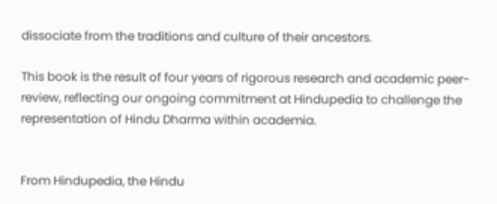dissociate from the traditions and culture of their ancestors.

This book is the result of four years of rigorous research and academic peer-review, reflecting our ongoing commitment at Hindupedia to challenge the representation of Hindu Dharma within academia.


From Hindupedia, the Hindu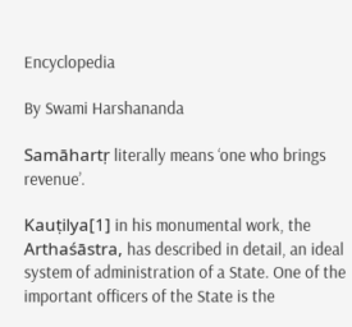Encyclopedia

By Swami Harshananda

Samāhartṛ literally means ‘one who brings revenue’.

Kauṭilya[1] in his monumental work, the Arthaśāstra, has described in detail, an ideal system of administration of a State. One of the important officers of the State is the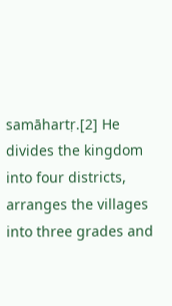samāhartṛ.[2] He divides the kingdom into four districts, arranges the villages into three grades and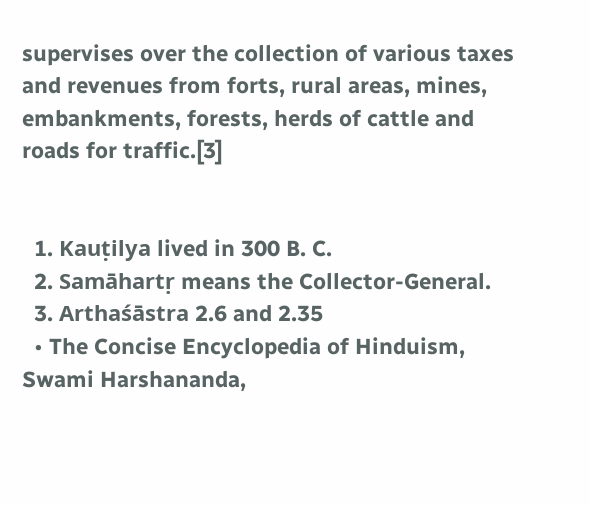supervises over the collection of various taxes and revenues from forts, rural areas, mines, embankments, forests, herds of cattle and roads for traffic.[3]


  1. Kauṭilya lived in 300 B. C.
  2. Samāhartṛ means the Collector-General.
  3. Arthaśāstra 2.6 and 2.35
  • The Concise Encyclopedia of Hinduism, Swami Harshananda,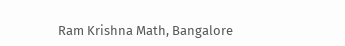Ram Krishna Math, Bangalore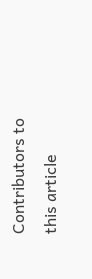Contributors to this article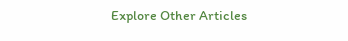Explore Other Articles